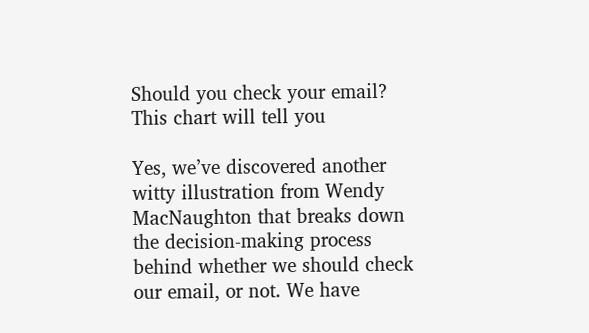Should you check your email? This chart will tell you

Yes, we’ve discovered another witty illustration from Wendy MacNaughton that breaks down the decision-making process behind whether we should check our email, or not. We have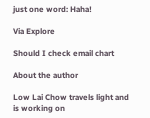just one word: Haha!

Via Explore

Should I check email chart

About the author

Low Lai Chow travels light and is working on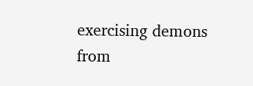exercising demons from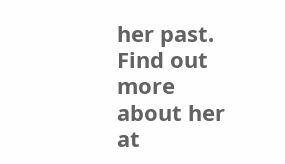her past. Find out more about her at